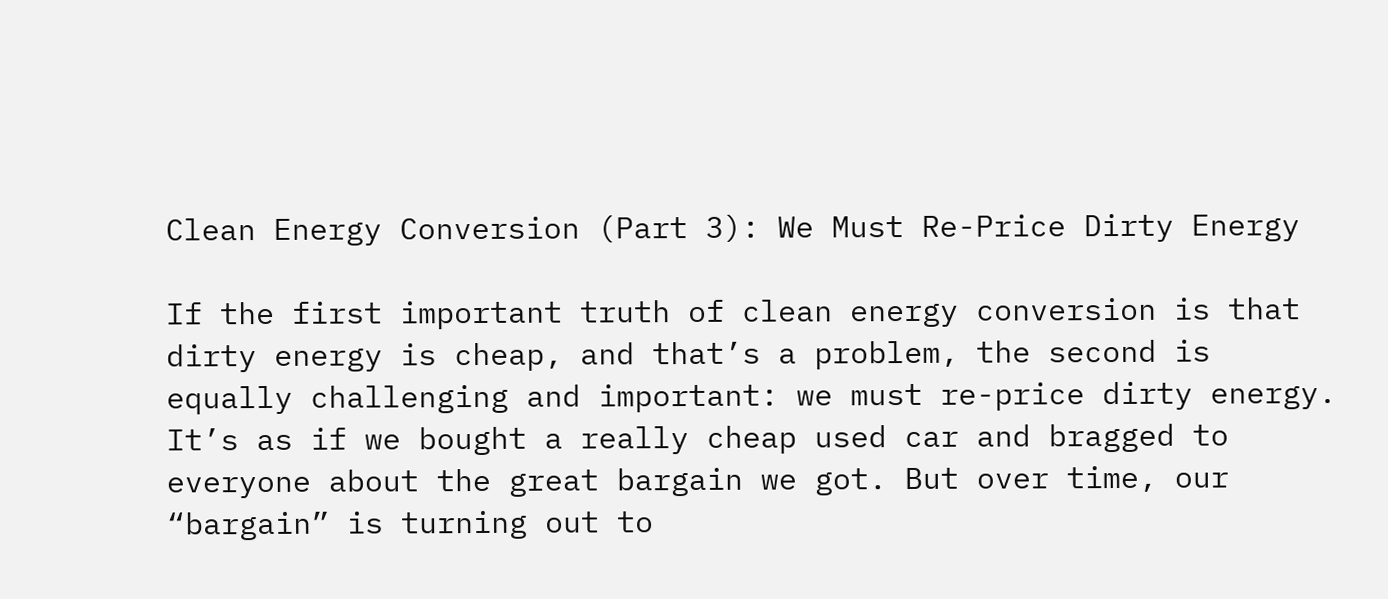Clean Energy Conversion (Part 3): We Must Re-Price Dirty Energy

If the first important truth of clean energy conversion is that dirty energy is cheap, and that’s a problem, the second is equally challenging and important: we must re-price dirty energy.
It’s as if we bought a really cheap used car and bragged to everyone about the great bargain we got. But over time, our “bargain” is turning out to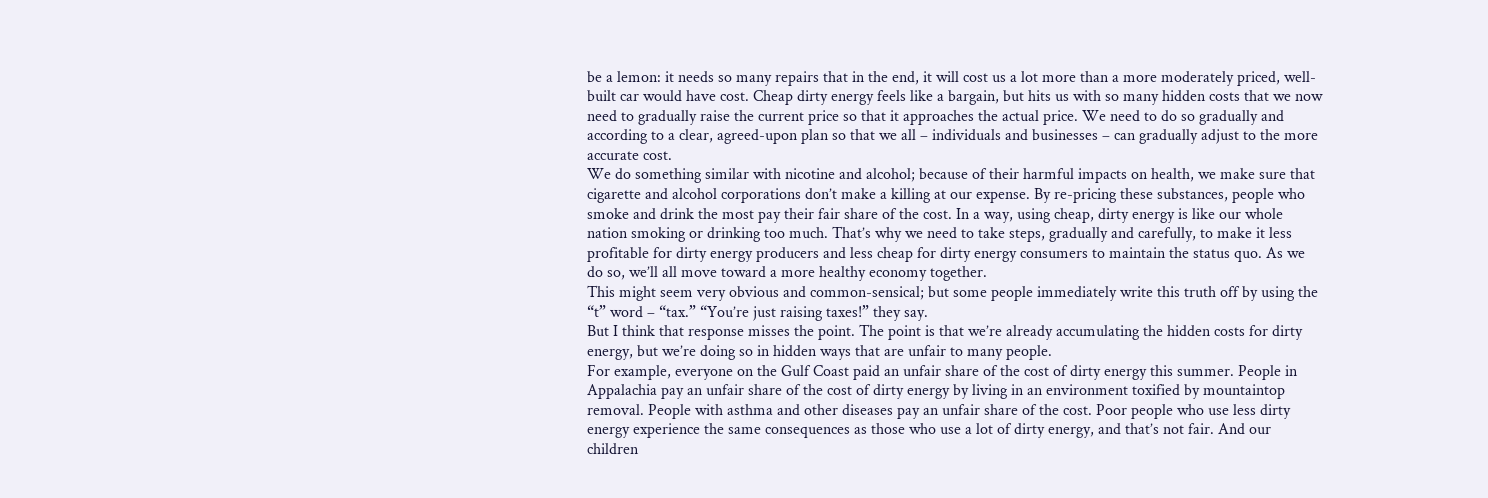be a lemon: it needs so many repairs that in the end, it will cost us a lot more than a more moderately priced, well-built car would have cost. Cheap dirty energy feels like a bargain, but hits us with so many hidden costs that we now need to gradually raise the current price so that it approaches the actual price. We need to do so gradually and according to a clear, agreed-upon plan so that we all – individuals and businesses – can gradually adjust to the more accurate cost.
We do something similar with nicotine and alcohol; because of their harmful impacts on health, we make sure that cigarette and alcohol corporations don’t make a killing at our expense. By re-pricing these substances, people who smoke and drink the most pay their fair share of the cost. In a way, using cheap, dirty energy is like our whole nation smoking or drinking too much. That’s why we need to take steps, gradually and carefully, to make it less profitable for dirty energy producers and less cheap for dirty energy consumers to maintain the status quo. As we do so, we’ll all move toward a more healthy economy together.
This might seem very obvious and common-sensical; but some people immediately write this truth off by using the “t” word – “tax.” “You’re just raising taxes!” they say.
But I think that response misses the point. The point is that we’re already accumulating the hidden costs for dirty energy, but we’re doing so in hidden ways that are unfair to many people.
For example, everyone on the Gulf Coast paid an unfair share of the cost of dirty energy this summer. People in Appalachia pay an unfair share of the cost of dirty energy by living in an environment toxified by mountaintop removal. People with asthma and other diseases pay an unfair share of the cost. Poor people who use less dirty energy experience the same consequences as those who use a lot of dirty energy, and that’s not fair. And our children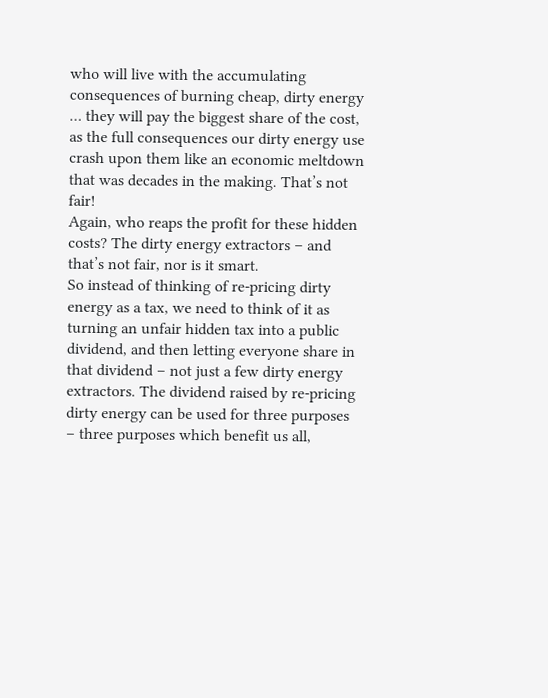who will live with the accumulating consequences of burning cheap, dirty energy … they will pay the biggest share of the cost, as the full consequences our dirty energy use crash upon them like an economic meltdown that was decades in the making. That’s not fair!
Again, who reaps the profit for these hidden costs? The dirty energy extractors – and that’s not fair, nor is it smart.
So instead of thinking of re-pricing dirty energy as a tax, we need to think of it as turning an unfair hidden tax into a public dividend, and then letting everyone share in that dividend – not just a few dirty energy extractors. The dividend raised by re-pricing dirty energy can be used for three purposes – three purposes which benefit us all,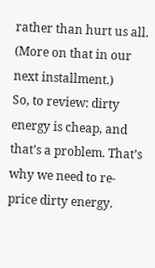rather than hurt us all. (More on that in our next installment.)
So, to review: dirty energy is cheap, and that’s a problem. That’s why we need to re-price dirty energy.